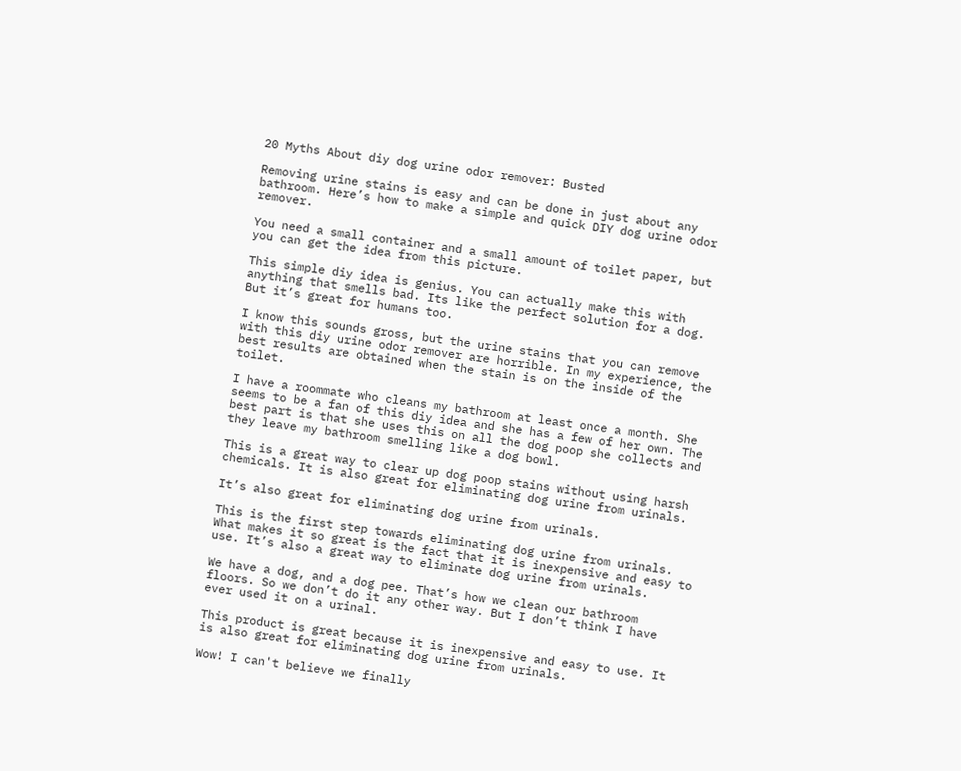20 Myths About diy dog urine odor remover: Busted

Removing urine stains is easy and can be done in just about any bathroom. Here’s how to make a simple and quick DIY dog urine odor remover.

You need a small container and a small amount of toilet paper, but you can get the idea from this picture.

This simple diy idea is genius. You can actually make this with anything that smells bad. Its like the perfect solution for a dog. But it’s great for humans too.

I know this sounds gross, but the urine stains that you can remove with this diy urine odor remover are horrible. In my experience, the best results are obtained when the stain is on the inside of the toilet.

I have a roommate who cleans my bathroom at least once a month. She seems to be a fan of this diy idea and she has a few of her own. The best part is that she uses this on all the dog poop she collects and they leave my bathroom smelling like a dog bowl.

This is a great way to clear up dog poop stains without using harsh chemicals. It is also great for eliminating dog urine from urinals.

It’s also great for eliminating dog urine from urinals.

This is the first step towards eliminating dog urine from urinals. What makes it so great is the fact that it is inexpensive and easy to use. It’s also a great way to eliminate dog urine from urinals.

We have a dog, and a dog pee. That’s how we clean our bathroom floors. So we don’t do it any other way. But I don’t think I have ever used it on a urinal.

This product is great because it is inexpensive and easy to use. It is also great for eliminating dog urine from urinals.

Wow! I can't believe we finally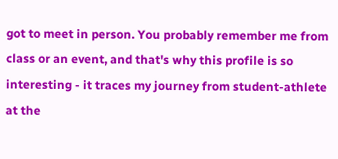got to meet in person. You probably remember me from class or an event, and that's why this profile is so interesting - it traces my journey from student-athlete at the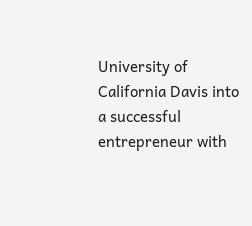University of California Davis into a successful entrepreneur with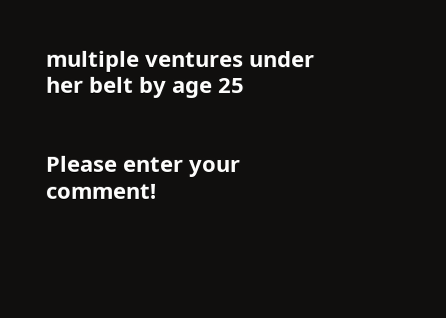multiple ventures under her belt by age 25


Please enter your comment!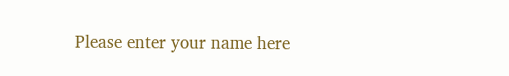Please enter your name here